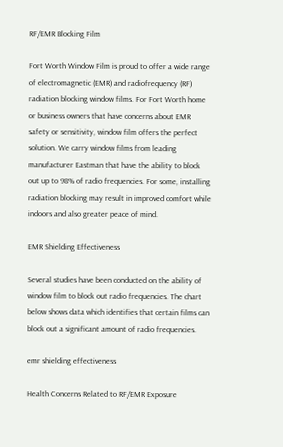RF/EMR Blocking Film

Fort Worth Window Film is proud to offer a wide range of electromagnetic (EMR) and radiofrequency (RF) radiation blocking window films. For Fort Worth home or business owners that have concerns about EMR safety or sensitivity, window film offers the perfect solution. We carry window films from leading manufacturer Eastman that have the ability to block out up to 98% of radio frequencies. For some, installing radiation blocking may result in improved comfort while indoors and also greater peace of mind.

EMR Shielding Effectiveness

Several studies have been conducted on the ability of window film to block out radio frequencies. The chart below shows data which identifies that certain films can block out a significant amount of radio frequencies.

emr shielding effectiveness

Health Concerns Related to RF/EMR Exposure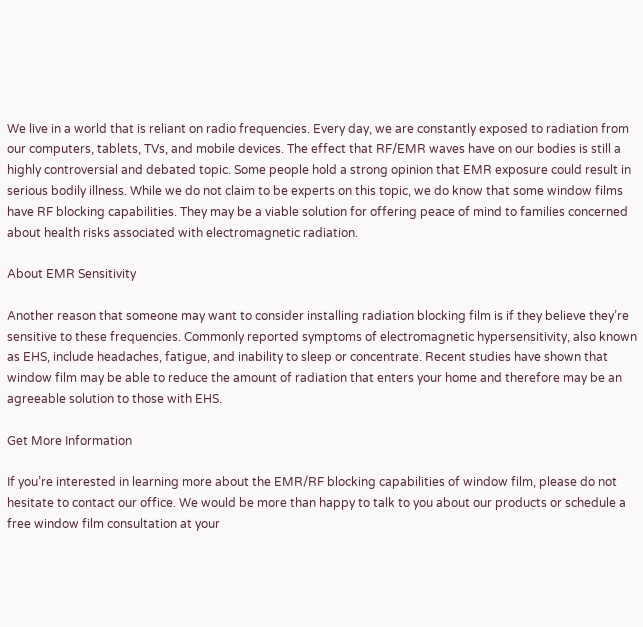We live in a world that is reliant on radio frequencies. Every day, we are constantly exposed to radiation from our computers, tablets, TVs, and mobile devices. The effect that RF/EMR waves have on our bodies is still a highly controversial and debated topic. Some people hold a strong opinion that EMR exposure could result in serious bodily illness. While we do not claim to be experts on this topic, we do know that some window films have RF blocking capabilities. They may be a viable solution for offering peace of mind to families concerned about health risks associated with electromagnetic radiation.

About EMR Sensitivity

Another reason that someone may want to consider installing radiation blocking film is if they believe they’re sensitive to these frequencies. Commonly reported symptoms of electromagnetic hypersensitivity, also known as EHS, include headaches, fatigue, and inability to sleep or concentrate. Recent studies have shown that window film may be able to reduce the amount of radiation that enters your home and therefore may be an agreeable solution to those with EHS.

Get More Information

If you’re interested in learning more about the EMR/RF blocking capabilities of window film, please do not hesitate to contact our office. We would be more than happy to talk to you about our products or schedule a free window film consultation at your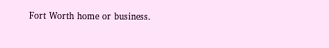Fort Worth home or business.